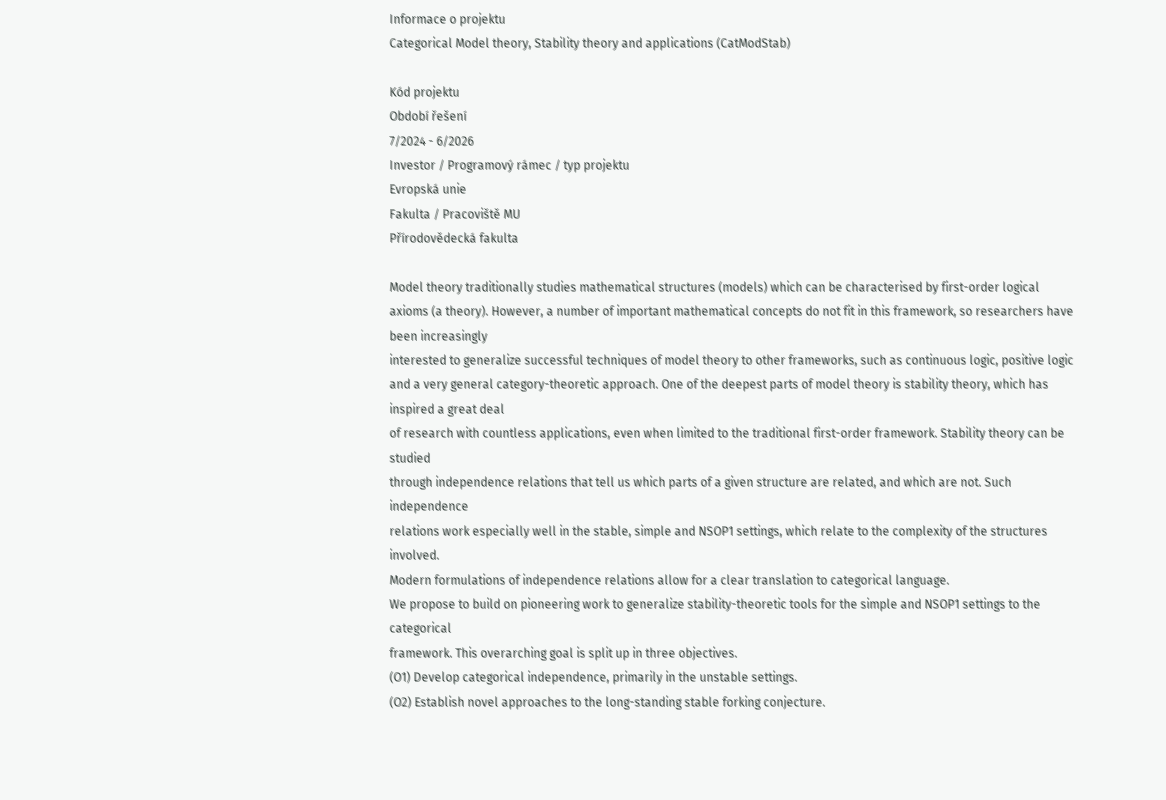Informace o projektu
Categorical Model theory, Stability theory and applications (CatModStab)

Kód projektu
Období řešení
7/2024 - 6/2026
Investor / Programový rámec / typ projektu
Evropská unie
Fakulta / Pracoviště MU
Přírodovědecká fakulta

Model theory traditionally studies mathematical structures (models) which can be characterised by first-order logical axioms (a theory). However, a number of important mathematical concepts do not fit in this framework, so researchers have been increasingly
interested to generalize successful techniques of model theory to other frameworks, such as continuous logic, positive logic and a very general category-theoretic approach. One of the deepest parts of model theory is stability theory, which has inspired a great deal
of research with countless applications, even when limited to the traditional first-order framework. Stability theory can be studied
through independence relations that tell us which parts of a given structure are related, and which are not. Such independence
relations work especially well in the stable, simple and NSOP1 settings, which relate to the complexity of the structures involved.
Modern formulations of independence relations allow for a clear translation to categorical language.
We propose to build on pioneering work to generalize stability-theoretic tools for the simple and NSOP1 settings to the categorical
framework. This overarching goal is split up in three objectives.
(O1) Develop categorical independence, primarily in the unstable settings.
(O2) Establish novel approaches to the long-standing stable forking conjecture.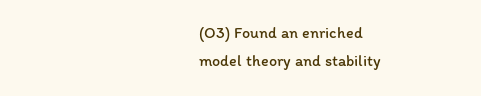(O3) Found an enriched model theory and stability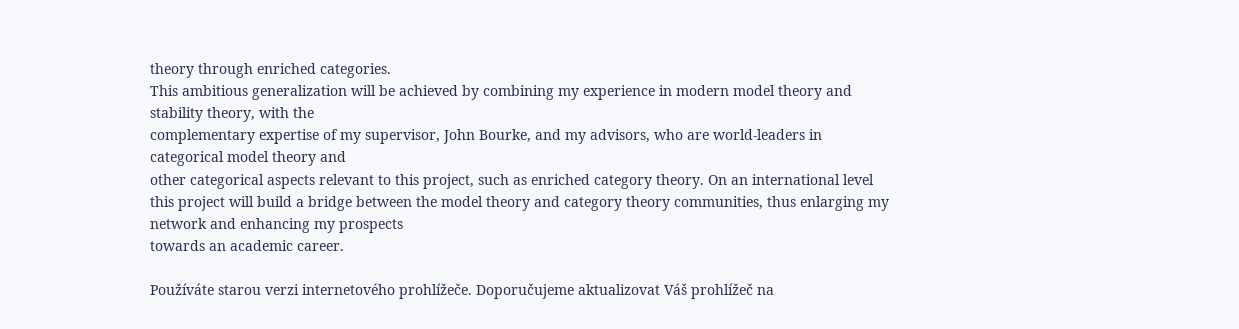theory through enriched categories.
This ambitious generalization will be achieved by combining my experience in modern model theory and stability theory, with the
complementary expertise of my supervisor, John Bourke, and my advisors, who are world-leaders in categorical model theory and
other categorical aspects relevant to this project, such as enriched category theory. On an international level this project will build a bridge between the model theory and category theory communities, thus enlarging my network and enhancing my prospects
towards an academic career.

Používáte starou verzi internetového prohlížeče. Doporučujeme aktualizovat Váš prohlížeč na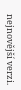nejnovější verzi.